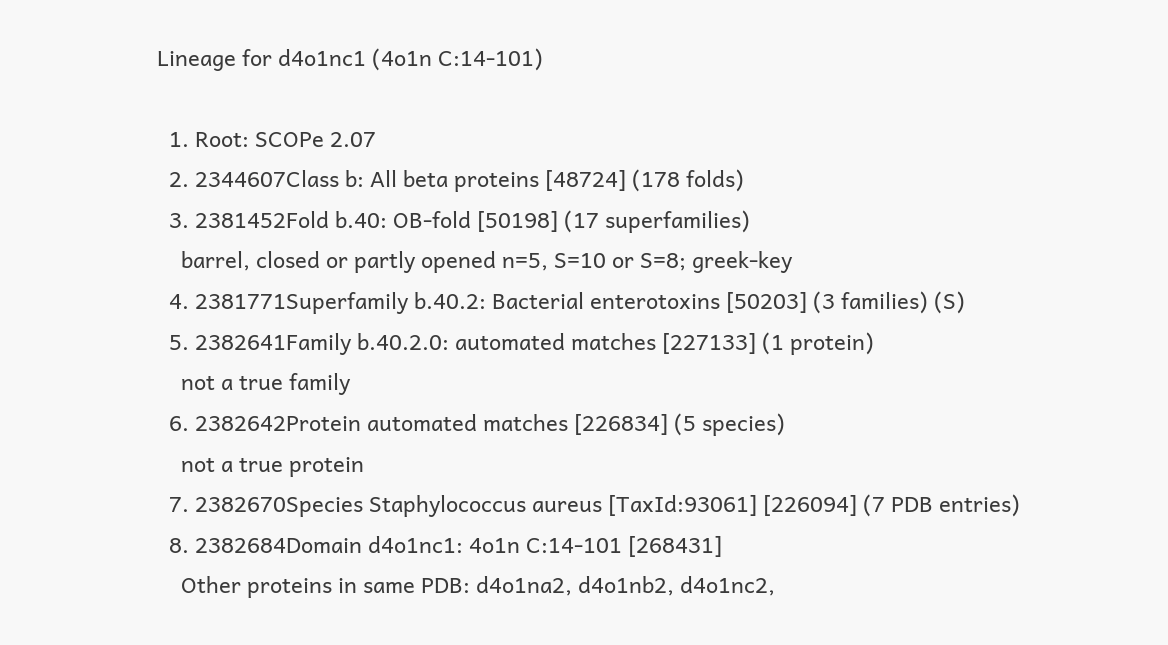Lineage for d4o1nc1 (4o1n C:14-101)

  1. Root: SCOPe 2.07
  2. 2344607Class b: All beta proteins [48724] (178 folds)
  3. 2381452Fold b.40: OB-fold [50198] (17 superfamilies)
    barrel, closed or partly opened n=5, S=10 or S=8; greek-key
  4. 2381771Superfamily b.40.2: Bacterial enterotoxins [50203] (3 families) (S)
  5. 2382641Family b.40.2.0: automated matches [227133] (1 protein)
    not a true family
  6. 2382642Protein automated matches [226834] (5 species)
    not a true protein
  7. 2382670Species Staphylococcus aureus [TaxId:93061] [226094] (7 PDB entries)
  8. 2382684Domain d4o1nc1: 4o1n C:14-101 [268431]
    Other proteins in same PDB: d4o1na2, d4o1nb2, d4o1nc2,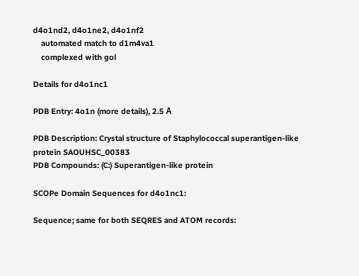d4o1nd2, d4o1ne2, d4o1nf2
    automated match to d1m4va1
    complexed with gol

Details for d4o1nc1

PDB Entry: 4o1n (more details), 2.5 Å

PDB Description: Crystal structure of Staphylococcal superantigen-like protein SAOUHSC_00383
PDB Compounds: (C:) Superantigen-like protein

SCOPe Domain Sequences for d4o1nc1:

Sequence; same for both SEQRES and ATOM records: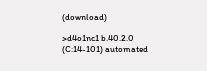(download)

>d4o1nc1 b.40.2.0 (C:14-101) automated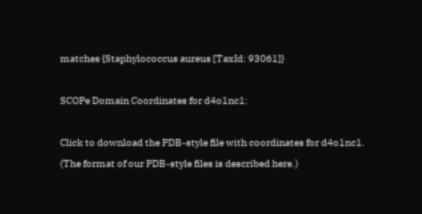matches {Staphylococcus aureus [TaxId: 93061]}

SCOPe Domain Coordinates for d4o1nc1:

Click to download the PDB-style file with coordinates for d4o1nc1.
(The format of our PDB-style files is described here.)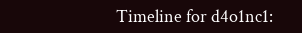Timeline for d4o1nc1: